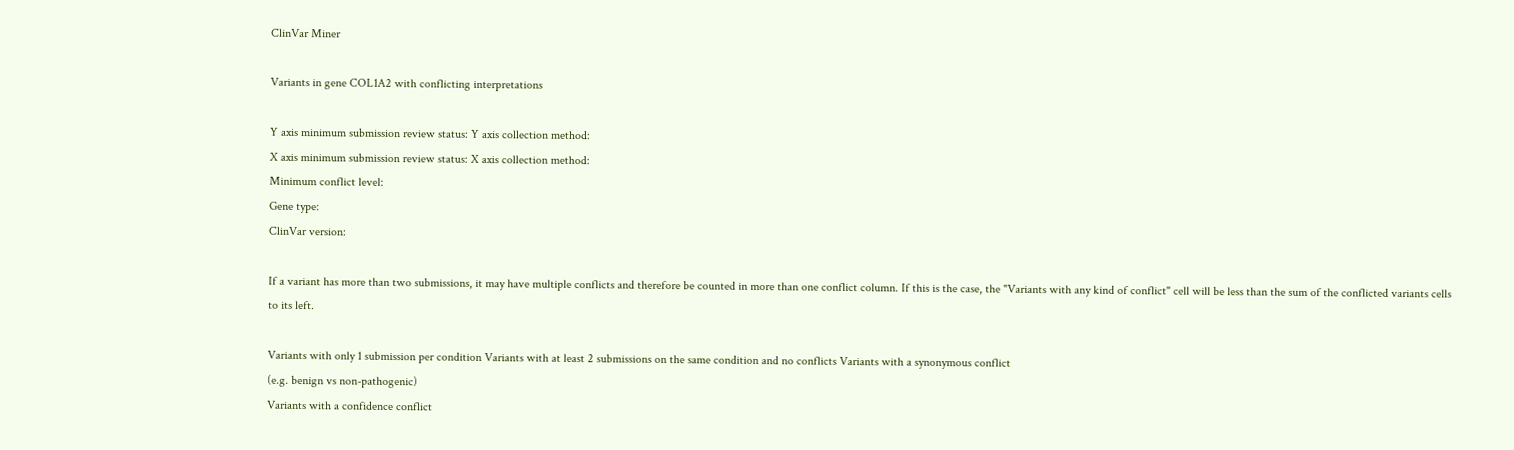ClinVar Miner

Variants in gene COL1A2 with conflicting interpretations

Y axis minimum submission review status: Y axis collection method:
X axis minimum submission review status: X axis collection method:
Minimum conflict level:
Gene type:
ClinVar version:

If a variant has more than two submissions, it may have multiple conflicts and therefore be counted in more than one conflict column. If this is the case, the "Variants with any kind of conflict" cell will be less than the sum of the conflicted variants cells to its left.

Variants with only 1 submission per condition Variants with at least 2 submissions on the same condition and no conflicts Variants with a synonymous conflict
(e.g. benign vs non-pathogenic)
Variants with a confidence conflict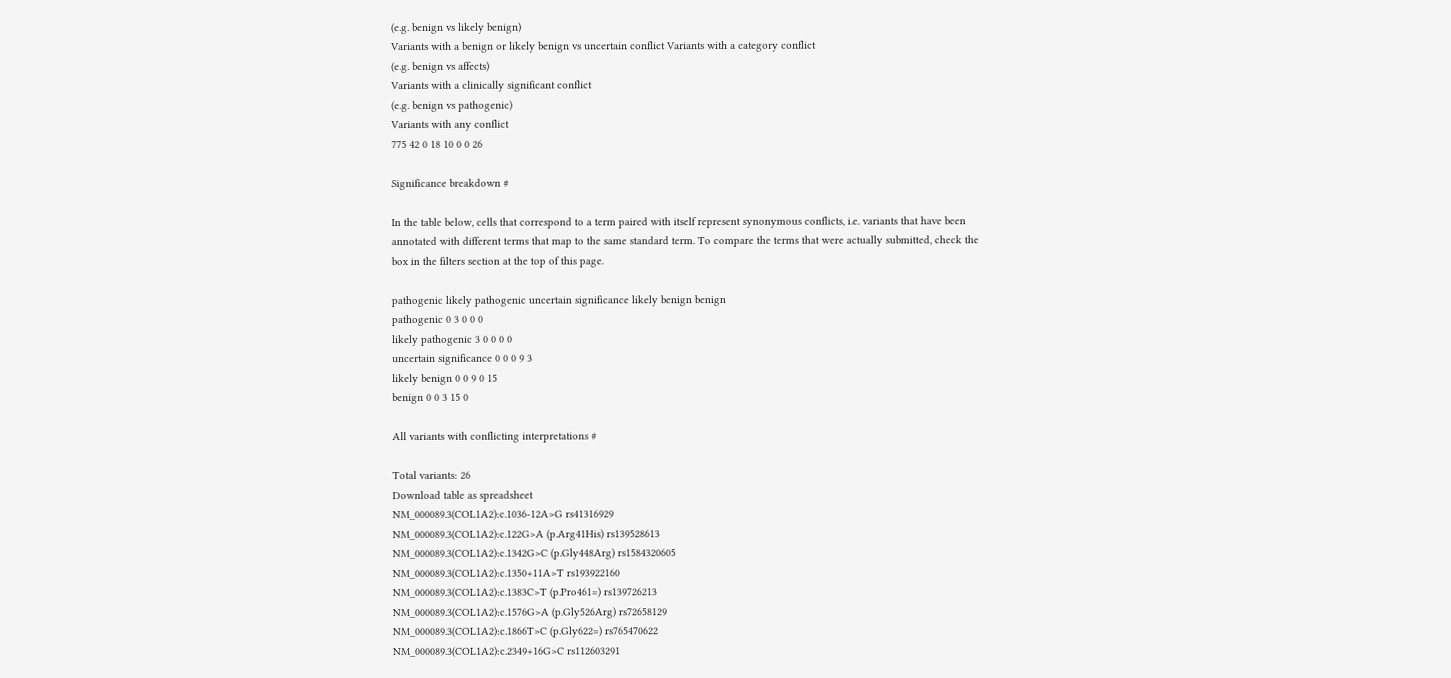(e.g. benign vs likely benign)
Variants with a benign or likely benign vs uncertain conflict Variants with a category conflict
(e.g. benign vs affects)
Variants with a clinically significant conflict
(e.g. benign vs pathogenic)
Variants with any conflict
775 42 0 18 10 0 0 26

Significance breakdown #

In the table below, cells that correspond to a term paired with itself represent synonymous conflicts, i.e. variants that have been annotated with different terms that map to the same standard term. To compare the terms that were actually submitted, check the box in the filters section at the top of this page.

pathogenic likely pathogenic uncertain significance likely benign benign
pathogenic 0 3 0 0 0
likely pathogenic 3 0 0 0 0
uncertain significance 0 0 0 9 3
likely benign 0 0 9 0 15
benign 0 0 3 15 0

All variants with conflicting interpretations #

Total variants: 26
Download table as spreadsheet
NM_000089.3(COL1A2):c.1036-12A>G rs41316929
NM_000089.3(COL1A2):c.122G>A (p.Arg41His) rs139528613
NM_000089.3(COL1A2):c.1342G>C (p.Gly448Arg) rs1584320605
NM_000089.3(COL1A2):c.1350+11A>T rs193922160
NM_000089.3(COL1A2):c.1383C>T (p.Pro461=) rs139726213
NM_000089.3(COL1A2):c.1576G>A (p.Gly526Arg) rs72658129
NM_000089.3(COL1A2):c.1866T>C (p.Gly622=) rs765470622
NM_000089.3(COL1A2):c.2349+16G>C rs112603291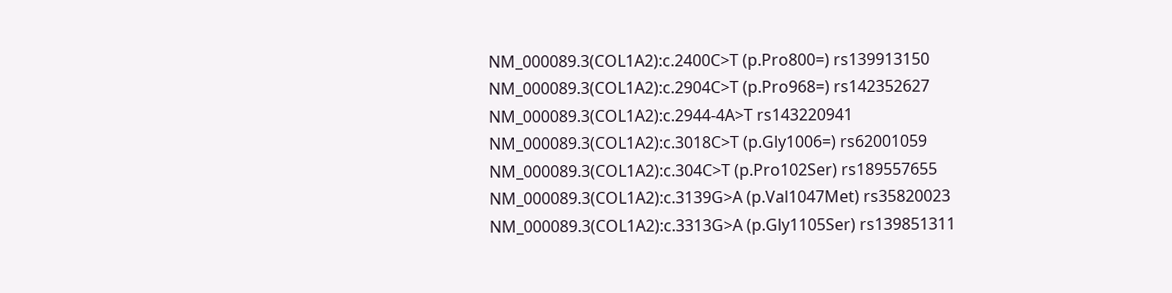NM_000089.3(COL1A2):c.2400C>T (p.Pro800=) rs139913150
NM_000089.3(COL1A2):c.2904C>T (p.Pro968=) rs142352627
NM_000089.3(COL1A2):c.2944-4A>T rs143220941
NM_000089.3(COL1A2):c.3018C>T (p.Gly1006=) rs62001059
NM_000089.3(COL1A2):c.304C>T (p.Pro102Ser) rs189557655
NM_000089.3(COL1A2):c.3139G>A (p.Val1047Met) rs35820023
NM_000089.3(COL1A2):c.3313G>A (p.Gly1105Ser) rs139851311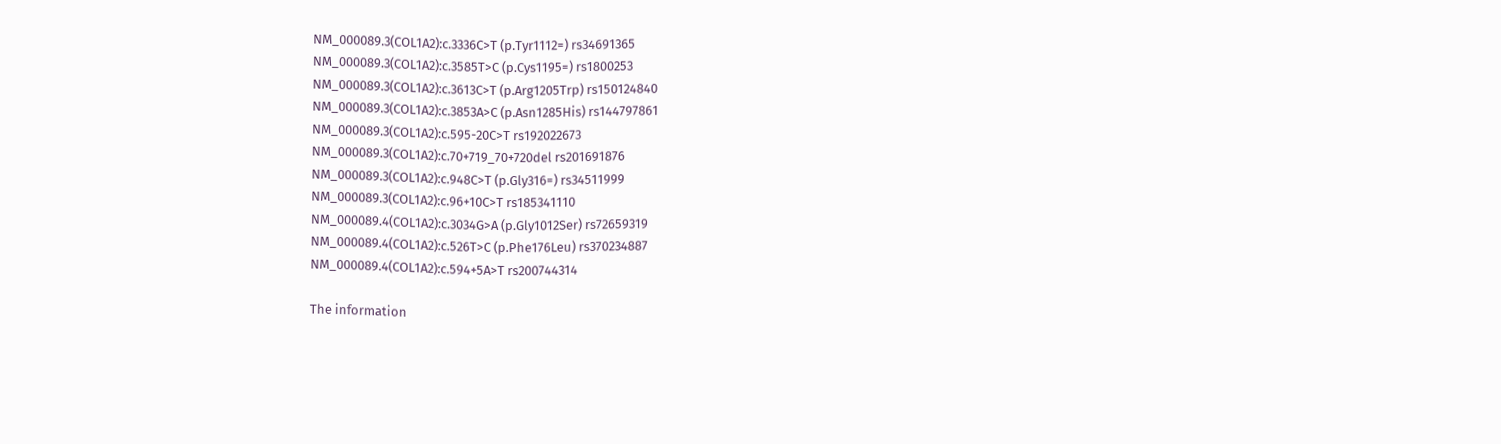NM_000089.3(COL1A2):c.3336C>T (p.Tyr1112=) rs34691365
NM_000089.3(COL1A2):c.3585T>C (p.Cys1195=) rs1800253
NM_000089.3(COL1A2):c.3613C>T (p.Arg1205Trp) rs150124840
NM_000089.3(COL1A2):c.3853A>C (p.Asn1285His) rs144797861
NM_000089.3(COL1A2):c.595-20C>T rs192022673
NM_000089.3(COL1A2):c.70+719_70+720del rs201691876
NM_000089.3(COL1A2):c.948C>T (p.Gly316=) rs34511999
NM_000089.3(COL1A2):c.96+10C>T rs185341110
NM_000089.4(COL1A2):c.3034G>A (p.Gly1012Ser) rs72659319
NM_000089.4(COL1A2):c.526T>C (p.Phe176Leu) rs370234887
NM_000089.4(COL1A2):c.594+5A>T rs200744314

The information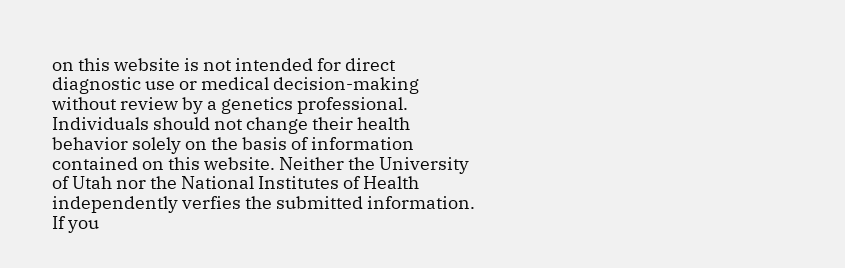on this website is not intended for direct diagnostic use or medical decision-making without review by a genetics professional. Individuals should not change their health behavior solely on the basis of information contained on this website. Neither the University of Utah nor the National Institutes of Health independently verfies the submitted information. If you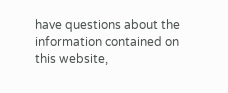have questions about the information contained on this website,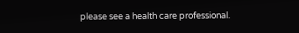please see a health care professional.